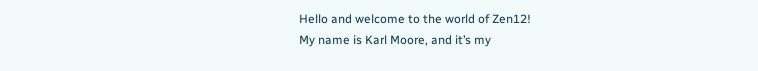Hello and welcome to the world of Zen12!
My name is Karl Moore, and it’s my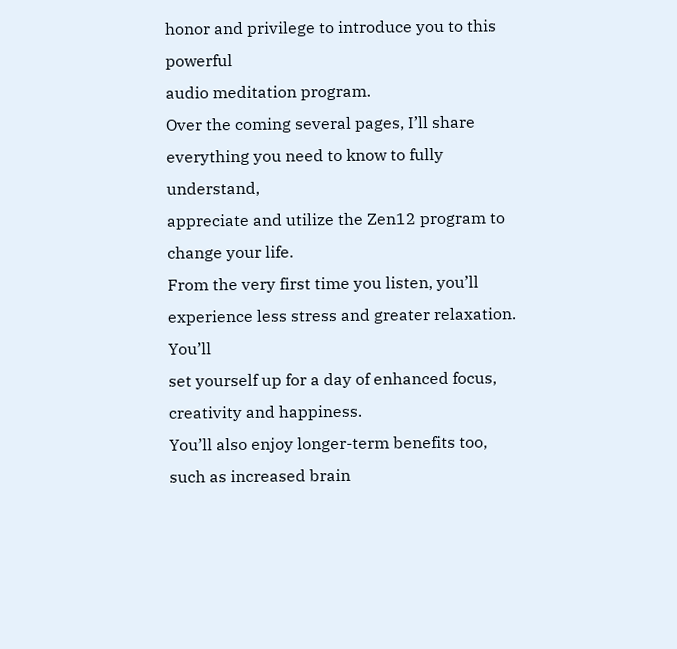honor and privilege to introduce you to this powerful
audio meditation program.
Over the coming several pages, I’ll share everything you need to know to fully understand,
appreciate and utilize the Zen12 program to change your life.
From the very first time you listen, you’ll experience less stress and greater relaxation. You’ll
set yourself up for a day of enhanced focus, creativity and happiness.
You’ll also enjoy longer-term benefits too, such as increased brain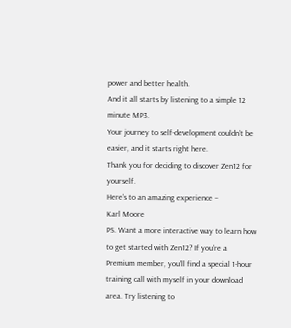power and better health.
And it all starts by listening to a simple 12 minute MP3.
Your journey to self-development couldn’t be easier, and it starts right here.
Thank you for deciding to discover Zen12 for yourself.
Here’s to an amazing experience –
Karl Moore
PS. Want a more interactive way to learn how to get started with Zen12? If you’re a
Premium member, you’ll find a special 1-hour training call with myself in your download
area. Try listening to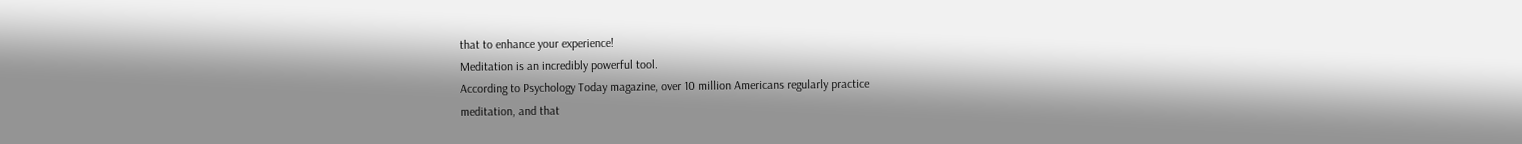that to enhance your experience!
Meditation is an incredibly powerful tool.
According to Psychology Today magazine, over 10 million Americans regularly practice
meditation, and that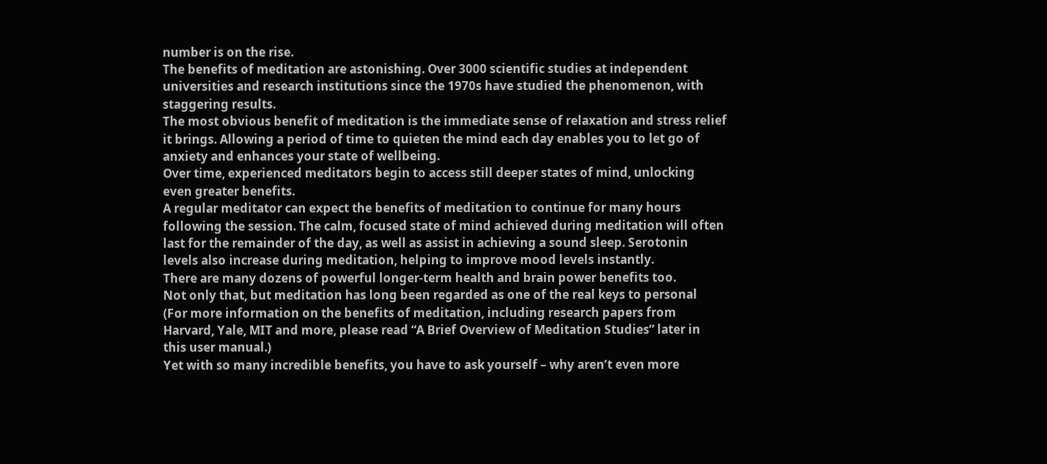number is on the rise.
The benefits of meditation are astonishing. Over 3000 scientific studies at independent
universities and research institutions since the 1970s have studied the phenomenon, with
staggering results.
The most obvious benefit of meditation is the immediate sense of relaxation and stress relief
it brings. Allowing a period of time to quieten the mind each day enables you to let go of
anxiety and enhances your state of wellbeing.
Over time, experienced meditators begin to access still deeper states of mind, unlocking
even greater benefits.
A regular meditator can expect the benefits of meditation to continue for many hours
following the session. The calm, focused state of mind achieved during meditation will often
last for the remainder of the day, as well as assist in achieving a sound sleep. Serotonin
levels also increase during meditation, helping to improve mood levels instantly.
There are many dozens of powerful longer-term health and brain power benefits too.
Not only that, but meditation has long been regarded as one of the real keys to personal
(For more information on the benefits of meditation, including research papers from
Harvard, Yale, MIT and more, please read “A Brief Overview of Meditation Studies” later in
this user manual.)
Yet with so many incredible benefits, you have to ask yourself – why aren’t even more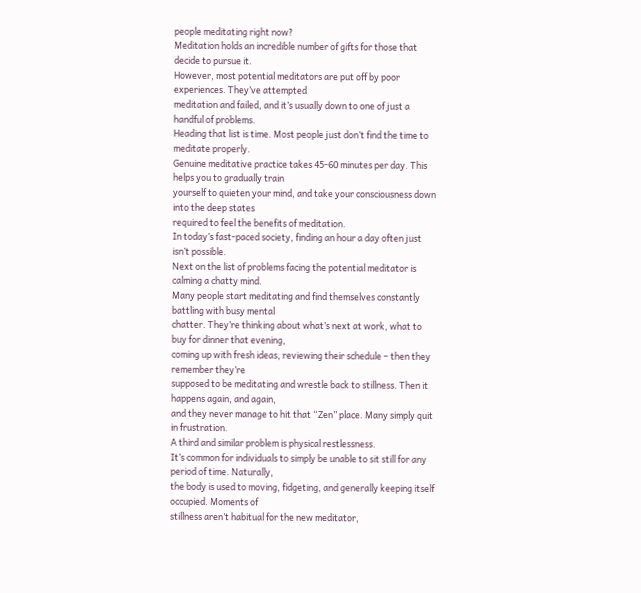people meditating right now?
Meditation holds an incredible number of gifts for those that decide to pursue it.
However, most potential meditators are put off by poor experiences. They’ve attempted
meditation and failed, and it’s usually down to one of just a handful of problems.
Heading that list is time. Most people just don’t find the time to meditate properly.
Genuine meditative practice takes 45-60 minutes per day. This helps you to gradually train
yourself to quieten your mind, and take your consciousness down into the deep states
required to feel the benefits of meditation.
In today’s fast-paced society, finding an hour a day often just isn’t possible.
Next on the list of problems facing the potential meditator is calming a chatty mind.
Many people start meditating and find themselves constantly battling with busy mental
chatter. They’re thinking about what’s next at work, what to buy for dinner that evening,
coming up with fresh ideas, reviewing their schedule – then they remember they’re
supposed to be meditating and wrestle back to stillness. Then it happens again, and again,
and they never manage to hit that “Zen” place. Many simply quit in frustration.
A third and similar problem is physical restlessness.
It’s common for individuals to simply be unable to sit still for any period of time. Naturally,
the body is used to moving, fidgeting, and generally keeping itself occupied. Moments of
stillness aren’t habitual for the new meditator,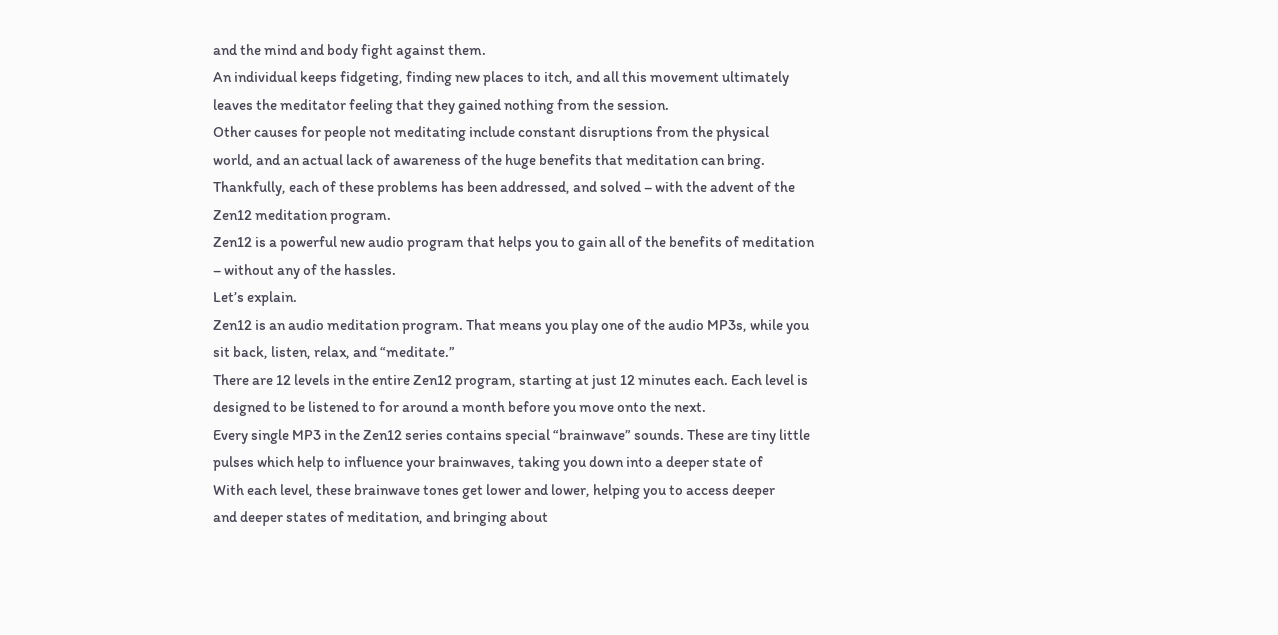and the mind and body fight against them.
An individual keeps fidgeting, finding new places to itch, and all this movement ultimately
leaves the meditator feeling that they gained nothing from the session.
Other causes for people not meditating include constant disruptions from the physical
world, and an actual lack of awareness of the huge benefits that meditation can bring.
Thankfully, each of these problems has been addressed, and solved – with the advent of the
Zen12 meditation program.
Zen12 is a powerful new audio program that helps you to gain all of the benefits of meditation
– without any of the hassles.
Let’s explain.
Zen12 is an audio meditation program. That means you play one of the audio MP3s, while you
sit back, listen, relax, and “meditate.”
There are 12 levels in the entire Zen12 program, starting at just 12 minutes each. Each level is
designed to be listened to for around a month before you move onto the next.
Every single MP3 in the Zen12 series contains special “brainwave” sounds. These are tiny little
pulses which help to influence your brainwaves, taking you down into a deeper state of
With each level, these brainwave tones get lower and lower, helping you to access deeper
and deeper states of meditation, and bringing about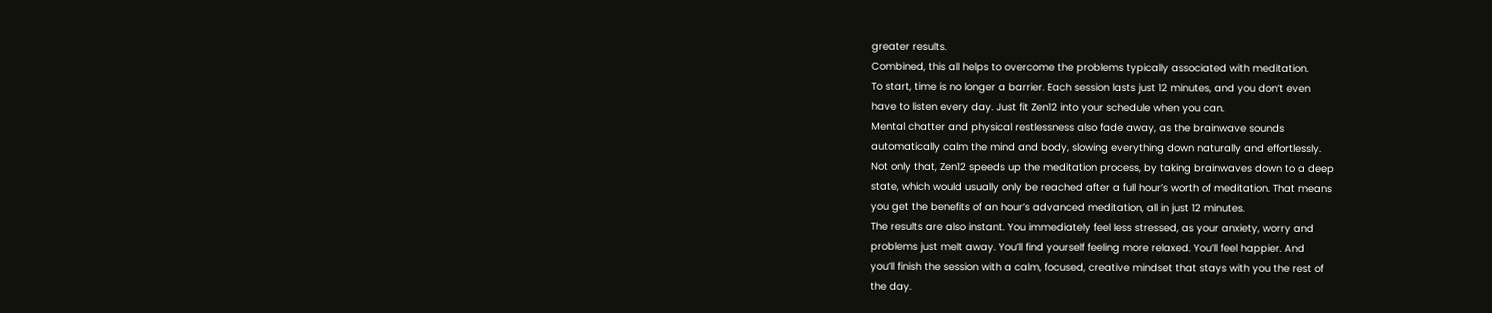greater results.
Combined, this all helps to overcome the problems typically associated with meditation.
To start, time is no longer a barrier. Each session lasts just 12 minutes, and you don’t even
have to listen every day. Just fit Zen12 into your schedule when you can.
Mental chatter and physical restlessness also fade away, as the brainwave sounds
automatically calm the mind and body, slowing everything down naturally and effortlessly.
Not only that, Zen12 speeds up the meditation process, by taking brainwaves down to a deep
state, which would usually only be reached after a full hour’s worth of meditation. That means
you get the benefits of an hour’s advanced meditation, all in just 12 minutes.
The results are also instant. You immediately feel less stressed, as your anxiety, worry and
problems just melt away. You’ll find yourself feeling more relaxed. You’ll feel happier. And
you’ll finish the session with a calm, focused, creative mindset that stays with you the rest of
the day.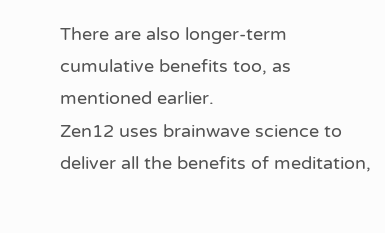There are also longer-term cumulative benefits too, as mentioned earlier.
Zen12 uses brainwave science to deliver all the benefits of meditation,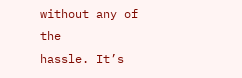without any of the
hassle. It’s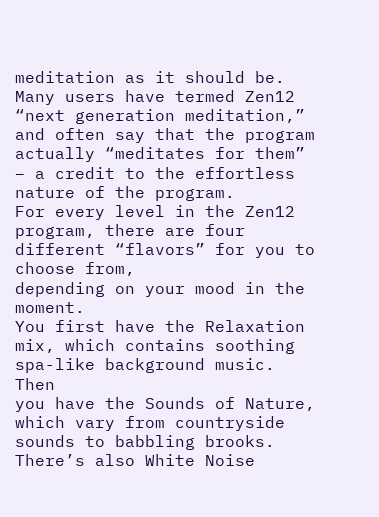meditation as it should be.
Many users have termed Zen12 “next generation meditation,” and often say that the program
actually “meditates for them” – a credit to the effortless nature of the program.
For every level in the Zen12 program, there are four different “flavors” for you to choose from,
depending on your mood in the moment.
You first have the Relaxation mix, which contains soothing spa-like background music. Then
you have the Sounds of Nature, which vary from countryside sounds to babbling brooks.
There’s also White Noise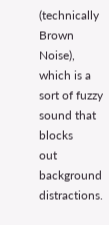(technically Brown Noise), which is a sort of fuzzy sound that blocks
out background distractions.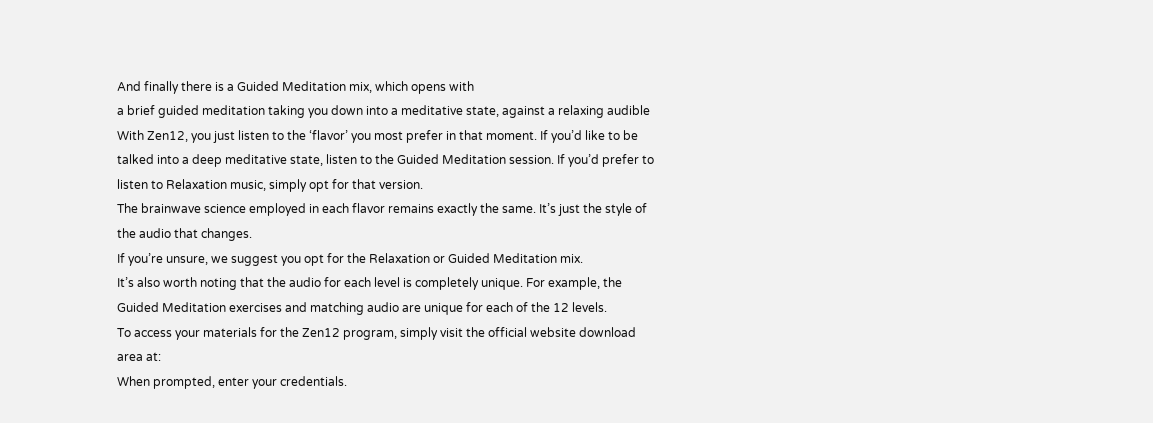And finally there is a Guided Meditation mix, which opens with
a brief guided meditation taking you down into a meditative state, against a relaxing audible
With Zen12, you just listen to the ‘flavor’ you most prefer in that moment. If you’d like to be
talked into a deep meditative state, listen to the Guided Meditation session. If you’d prefer to
listen to Relaxation music, simply opt for that version.
The brainwave science employed in each flavor remains exactly the same. It’s just the style of
the audio that changes.
If you’re unsure, we suggest you opt for the Relaxation or Guided Meditation mix.
It’s also worth noting that the audio for each level is completely unique. For example, the
Guided Meditation exercises and matching audio are unique for each of the 12 levels.
To access your materials for the Zen12 program, simply visit the official website download
area at:
When prompted, enter your credentials.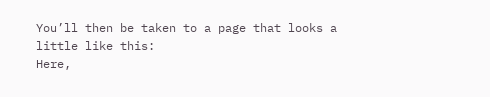You’ll then be taken to a page that looks a little like this:
Here,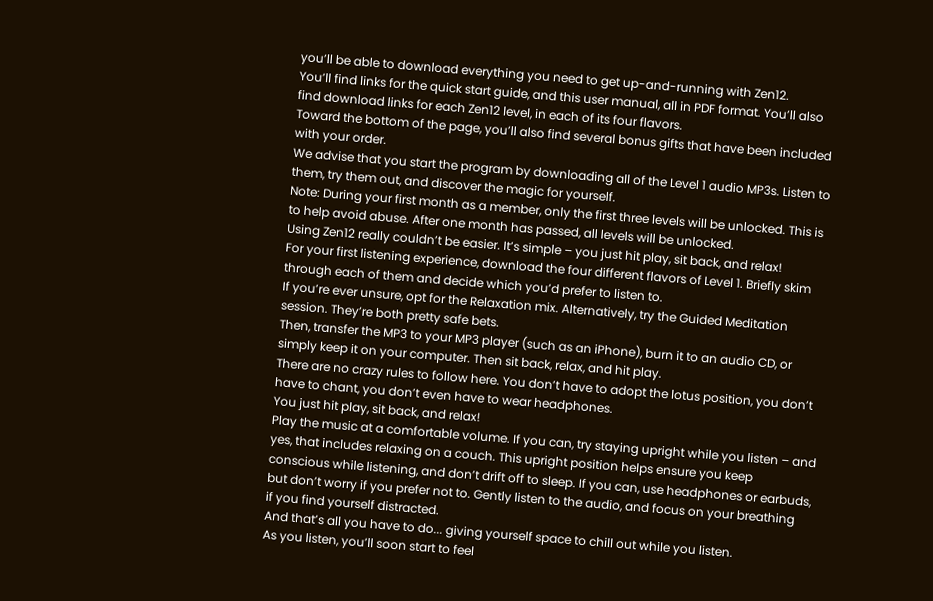you’ll be able to download everything you need to get up-and-running with Zen12.
You’ll find links for the quick start guide, and this user manual, all in PDF format. You’ll also
find download links for each Zen12 level, in each of its four flavors.
Toward the bottom of the page, you’ll also find several bonus gifts that have been included
with your order.
We advise that you start the program by downloading all of the Level 1 audio MP3s. Listen to
them, try them out, and discover the magic for yourself.
Note: During your first month as a member, only the first three levels will be unlocked. This is
to help avoid abuse. After one month has passed, all levels will be unlocked.
Using Zen12 really couldn’t be easier. It’s simple – you just hit play, sit back, and relax!
For your first listening experience, download the four different flavors of Level 1. Briefly skim
through each of them and decide which you’d prefer to listen to.
If you’re ever unsure, opt for the Relaxation mix. Alternatively, try the Guided Meditation
session. They’re both pretty safe bets.
Then, transfer the MP3 to your MP3 player (such as an iPhone), burn it to an audio CD, or
simply keep it on your computer. Then sit back, relax, and hit play.
There are no crazy rules to follow here. You don’t have to adopt the lotus position, you don’t
have to chant, you don’t even have to wear headphones.
You just hit play, sit back, and relax!
Play the music at a comfortable volume. If you can, try staying upright while you listen – and
yes, that includes relaxing on a couch. This upright position helps ensure you keep
conscious while listening, and don’t drift off to sleep. If you can, use headphones or earbuds,
but don’t worry if you prefer not to. Gently listen to the audio, and focus on your breathing
if you find yourself distracted.
And that’s all you have to do... giving yourself space to chill out while you listen.
As you listen, you’ll soon start to feel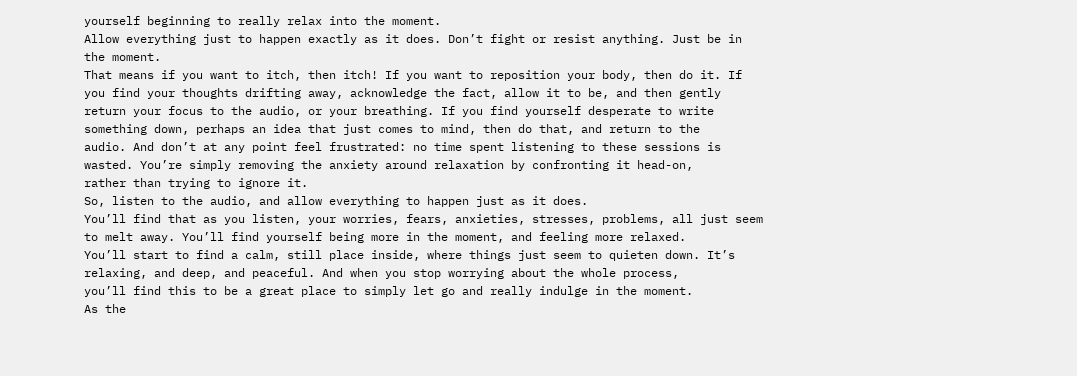yourself beginning to really relax into the moment.
Allow everything just to happen exactly as it does. Don’t fight or resist anything. Just be in
the moment.
That means if you want to itch, then itch! If you want to reposition your body, then do it. If
you find your thoughts drifting away, acknowledge the fact, allow it to be, and then gently
return your focus to the audio, or your breathing. If you find yourself desperate to write
something down, perhaps an idea that just comes to mind, then do that, and return to the
audio. And don’t at any point feel frustrated: no time spent listening to these sessions is
wasted. You’re simply removing the anxiety around relaxation by confronting it head-on,
rather than trying to ignore it.
So, listen to the audio, and allow everything to happen just as it does.
You’ll find that as you listen, your worries, fears, anxieties, stresses, problems, all just seem
to melt away. You’ll find yourself being more in the moment, and feeling more relaxed.
You’ll start to find a calm, still place inside, where things just seem to quieten down. It’s
relaxing, and deep, and peaceful. And when you stop worrying about the whole process,
you’ll find this to be a great place to simply let go and really indulge in the moment.
As the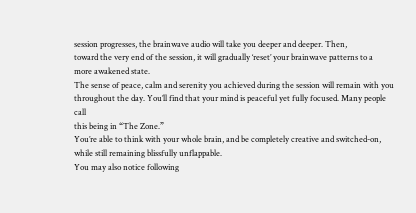session progresses, the brainwave audio will take you deeper and deeper. Then,
toward the very end of the session, it will gradually ‘reset’ your brainwave patterns to a
more awakened state.
The sense of peace, calm and serenity you achieved during the session will remain with you
throughout the day. You’ll find that your mind is peaceful yet fully focused. Many people call
this being in “The Zone.”
You’re able to think with your whole brain, and be completely creative and switched-on,
while still remaining blissfully unflappable.
You may also notice following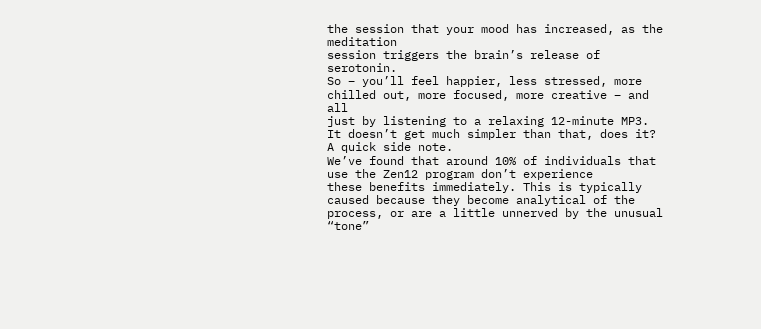the session that your mood has increased, as the meditation
session triggers the brain’s release of serotonin.
So – you’ll feel happier, less stressed, more chilled out, more focused, more creative – and all
just by listening to a relaxing 12-minute MP3.
It doesn’t get much simpler than that, does it?
A quick side note.
We’ve found that around 10% of individuals that use the Zen12 program don’t experience
these benefits immediately. This is typically caused because they become analytical of the
process, or are a little unnerved by the unusual “tone”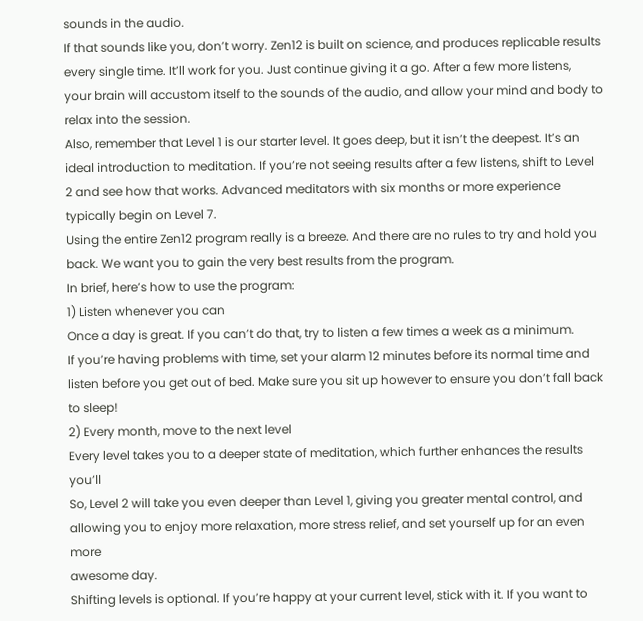sounds in the audio.
If that sounds like you, don’t worry. Zen12 is built on science, and produces replicable results
every single time. It’ll work for you. Just continue giving it a go. After a few more listens,
your brain will accustom itself to the sounds of the audio, and allow your mind and body to
relax into the session.
Also, remember that Level 1 is our starter level. It goes deep, but it isn’t the deepest. It’s an
ideal introduction to meditation. If you’re not seeing results after a few listens, shift to Level
2 and see how that works. Advanced meditators with six months or more experience
typically begin on Level 7.
Using the entire Zen12 program really is a breeze. And there are no rules to try and hold you
back. We want you to gain the very best results from the program.
In brief, here’s how to use the program:
1) Listen whenever you can
Once a day is great. If you can’t do that, try to listen a few times a week as a minimum.
If you’re having problems with time, set your alarm 12 minutes before its normal time and
listen before you get out of bed. Make sure you sit up however to ensure you don’t fall back
to sleep!
2) Every month, move to the next level
Every level takes you to a deeper state of meditation, which further enhances the results you’ll
So, Level 2 will take you even deeper than Level 1, giving you greater mental control, and
allowing you to enjoy more relaxation, more stress relief, and set yourself up for an even more
awesome day.
Shifting levels is optional. If you’re happy at your current level, stick with it. If you want to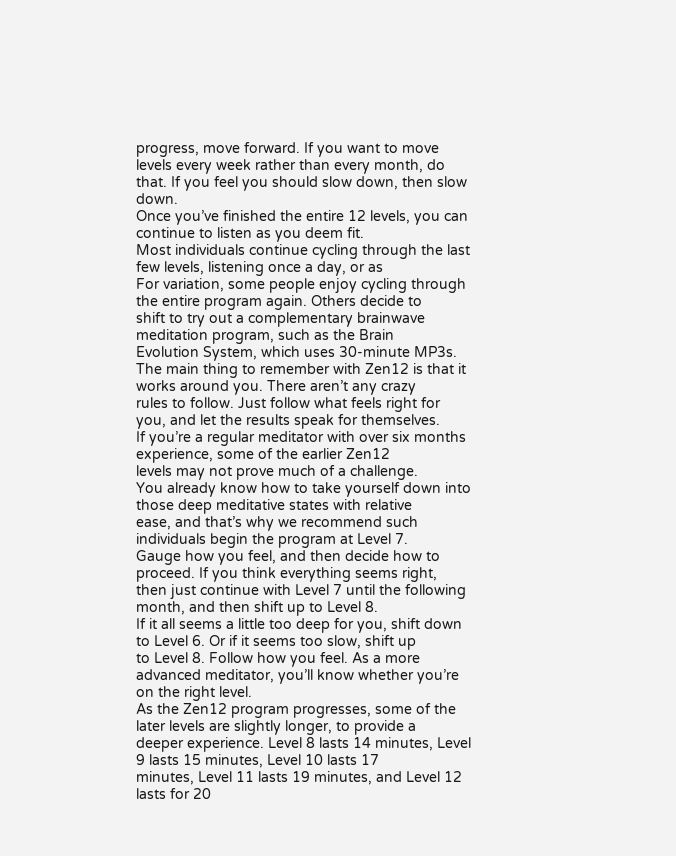progress, move forward. If you want to move levels every week rather than every month, do
that. If you feel you should slow down, then slow down.
Once you’ve finished the entire 12 levels, you can continue to listen as you deem fit.
Most individuals continue cycling through the last few levels, listening once a day, or as
For variation, some people enjoy cycling through the entire program again. Others decide to
shift to try out a complementary brainwave meditation program, such as the Brain
Evolution System, which uses 30-minute MP3s.
The main thing to remember with Zen12 is that it works around you. There aren’t any crazy
rules to follow. Just follow what feels right for you, and let the results speak for themselves.
If you’re a regular meditator with over six months experience, some of the earlier Zen12
levels may not prove much of a challenge.
You already know how to take yourself down into those deep meditative states with relative
ease, and that’s why we recommend such individuals begin the program at Level 7.
Gauge how you feel, and then decide how to proceed. If you think everything seems right,
then just continue with Level 7 until the following month, and then shift up to Level 8.
If it all seems a little too deep for you, shift down to Level 6. Or if it seems too slow, shift up
to Level 8. Follow how you feel. As a more advanced meditator, you’ll know whether you’re
on the right level.
As the Zen12 program progresses, some of the later levels are slightly longer, to provide a
deeper experience. Level 8 lasts 14 minutes, Level 9 lasts 15 minutes, Level 10 lasts 17
minutes, Level 11 lasts 19 minutes, and Level 12 lasts for 20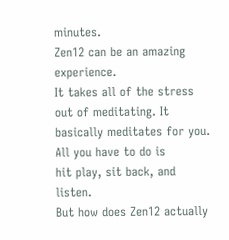minutes.
Zen12 can be an amazing experience.
It takes all of the stress out of meditating. It basically meditates for you. All you have to do is
hit play, sit back, and listen.
But how does Zen12 actually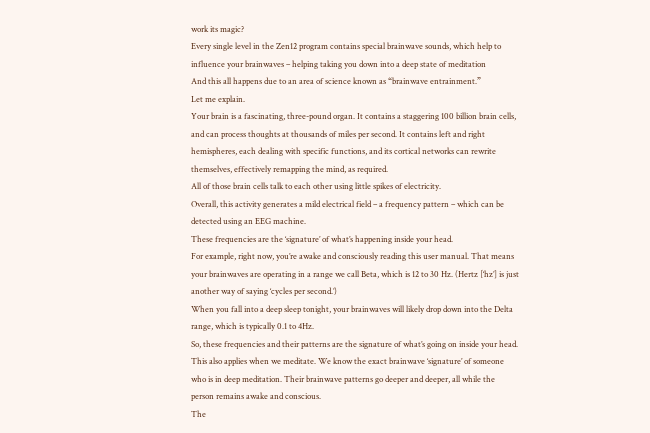work its magic?
Every single level in the Zen12 program contains special brainwave sounds, which help to
influence your brainwaves – helping taking you down into a deep state of meditation
And this all happens due to an area of science known as “brainwave entrainment.”
Let me explain.
Your brain is a fascinating, three-pound organ. It contains a staggering 100 billion brain cells,
and can process thoughts at thousands of miles per second. It contains left and right
hemispheres, each dealing with specific functions, and its cortical networks can rewrite
themselves, effectively remapping the mind, as required.
All of those brain cells talk to each other using little spikes of electricity.
Overall, this activity generates a mild electrical field – a frequency pattern – which can be
detected using an EEG machine.
These frequencies are the ‘signature’ of what’s happening inside your head.
For example, right now, you’re awake and consciously reading this user manual. That means
your brainwaves are operating in a range we call Beta, which is 12 to 30 Hz. (Hertz [‘hz’] is just
another way of saying ‘cycles per second.’)
When you fall into a deep sleep tonight, your brainwaves will likely drop down into the Delta
range, which is typically 0.1 to 4Hz.
So, these frequencies and their patterns are the signature of what’s going on inside your head.
This also applies when we meditate. We know the exact brainwave ‘signature’ of someone
who is in deep meditation. Their brainwave patterns go deeper and deeper, all while the
person remains awake and conscious.
The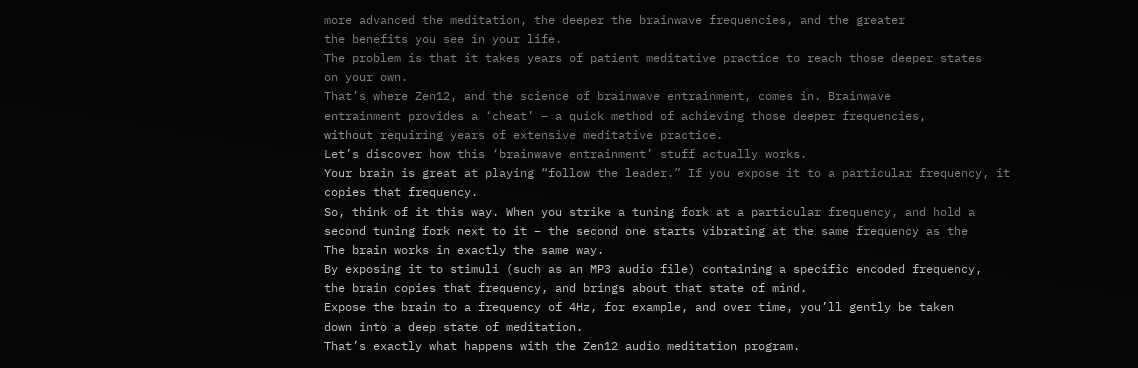more advanced the meditation, the deeper the brainwave frequencies, and the greater
the benefits you see in your life.
The problem is that it takes years of patient meditative practice to reach those deeper states
on your own.
That’s where Zen12, and the science of brainwave entrainment, comes in. Brainwave
entrainment provides a ‘cheat’ – a quick method of achieving those deeper frequencies,
without requiring years of extensive meditative practice.
Let’s discover how this ‘brainwave entrainment’ stuff actually works.
Your brain is great at playing “follow the leader.” If you expose it to a particular frequency, it
copies that frequency.
So, think of it this way. When you strike a tuning fork at a particular frequency, and hold a
second tuning fork next to it – the second one starts vibrating at the same frequency as the
The brain works in exactly the same way.
By exposing it to stimuli (such as an MP3 audio file) containing a specific encoded frequency,
the brain copies that frequency, and brings about that state of mind.
Expose the brain to a frequency of 4Hz, for example, and over time, you’ll gently be taken
down into a deep state of meditation.
That’s exactly what happens with the Zen12 audio meditation program.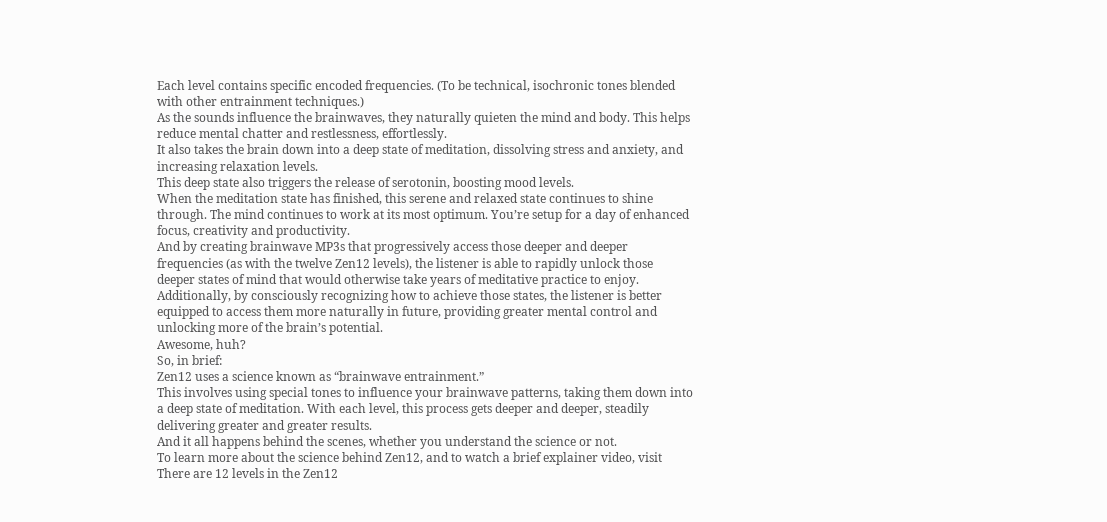Each level contains specific encoded frequencies. (To be technical, isochronic tones blended
with other entrainment techniques.)
As the sounds influence the brainwaves, they naturally quieten the mind and body. This helps
reduce mental chatter and restlessness, effortlessly.
It also takes the brain down into a deep state of meditation, dissolving stress and anxiety, and
increasing relaxation levels.
This deep state also triggers the release of serotonin, boosting mood levels.
When the meditation state has finished, this serene and relaxed state continues to shine
through. The mind continues to work at its most optimum. You’re setup for a day of enhanced
focus, creativity and productivity.
And by creating brainwave MP3s that progressively access those deeper and deeper
frequencies (as with the twelve Zen12 levels), the listener is able to rapidly unlock those
deeper states of mind that would otherwise take years of meditative practice to enjoy.
Additionally, by consciously recognizing how to achieve those states, the listener is better
equipped to access them more naturally in future, providing greater mental control and
unlocking more of the brain’s potential.
Awesome, huh?
So, in brief:
Zen12 uses a science known as “brainwave entrainment.”
This involves using special tones to influence your brainwave patterns, taking them down into
a deep state of meditation. With each level, this process gets deeper and deeper, steadily
delivering greater and greater results.
And it all happens behind the scenes, whether you understand the science or not.
To learn more about the science behind Zen12, and to watch a brief explainer video, visit
There are 12 levels in the Zen12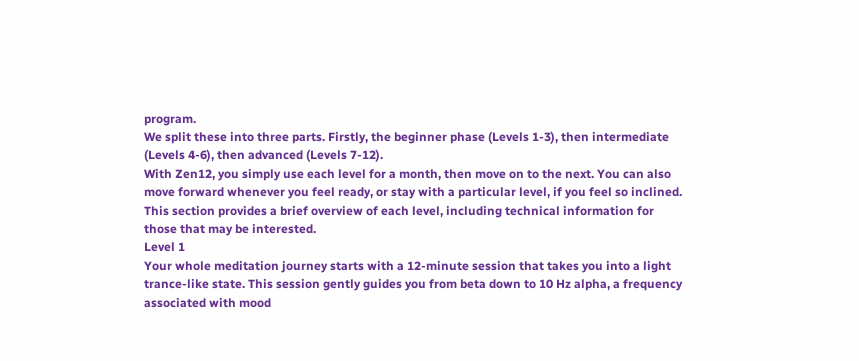program.
We split these into three parts. Firstly, the beginner phase (Levels 1-3), then intermediate
(Levels 4-6), then advanced (Levels 7-12).
With Zen12, you simply use each level for a month, then move on to the next. You can also
move forward whenever you feel ready, or stay with a particular level, if you feel so inclined.
This section provides a brief overview of each level, including technical information for
those that may be interested.
Level 1
Your whole meditation journey starts with a 12-minute session that takes you into a light
trance-like state. This session gently guides you from beta down to 10 Hz alpha, a frequency
associated with mood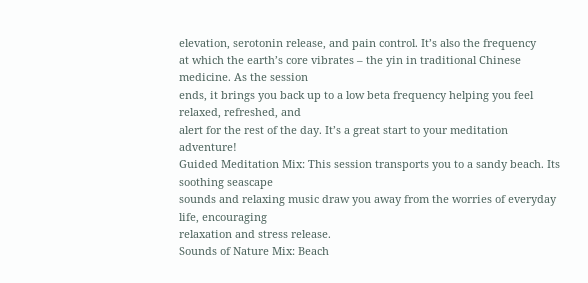elevation, serotonin release, and pain control. It’s also the frequency
at which the earth’s core vibrates – the yin in traditional Chinese medicine. As the session
ends, it brings you back up to a low beta frequency helping you feel relaxed, refreshed, and
alert for the rest of the day. It’s a great start to your meditation adventure!
Guided Meditation Mix: This session transports you to a sandy beach. Its soothing seascape
sounds and relaxing music draw you away from the worries of everyday life, encouraging
relaxation and stress release.
Sounds of Nature Mix: Beach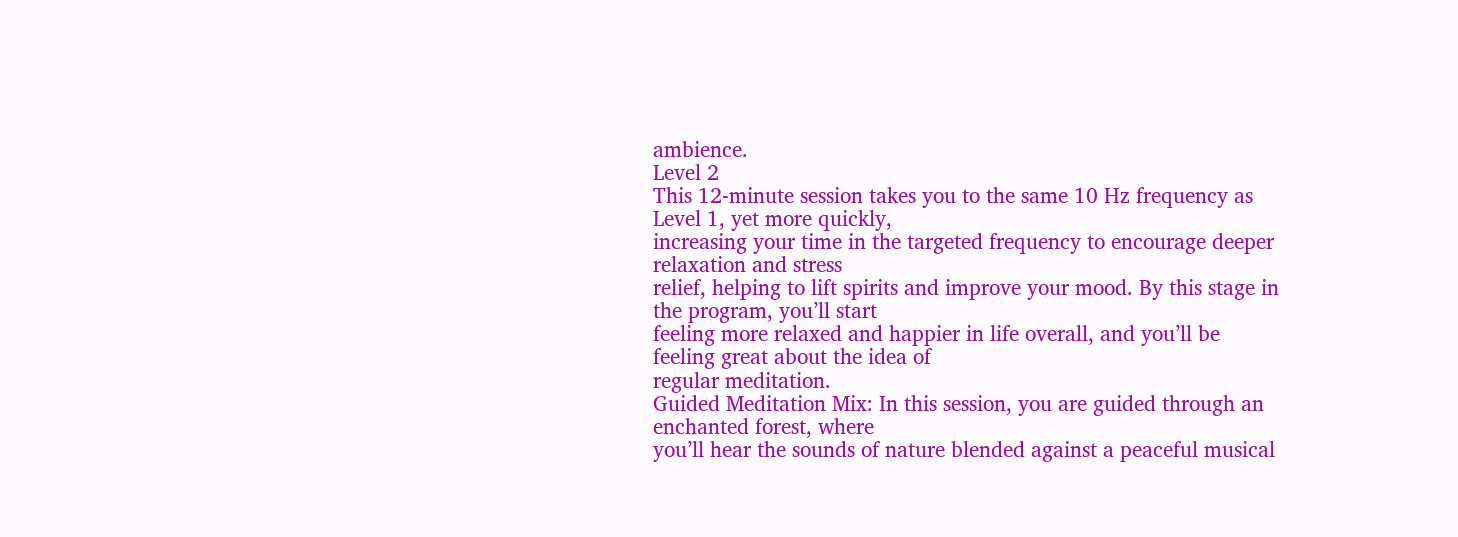ambience.
Level 2
This 12-minute session takes you to the same 10 Hz frequency as Level 1, yet more quickly,
increasing your time in the targeted frequency to encourage deeper relaxation and stress
relief, helping to lift spirits and improve your mood. By this stage in the program, you’ll start
feeling more relaxed and happier in life overall, and you’ll be feeling great about the idea of
regular meditation.
Guided Meditation Mix: In this session, you are guided through an enchanted forest, where
you’ll hear the sounds of nature blended against a peaceful musical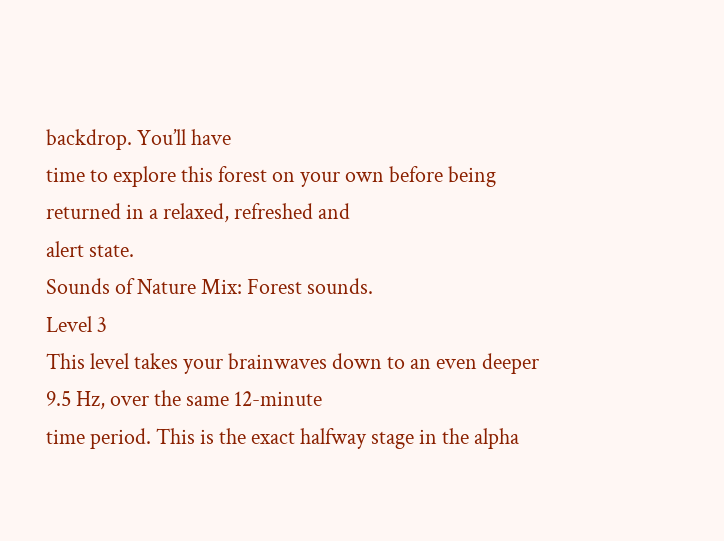backdrop. You’ll have
time to explore this forest on your own before being returned in a relaxed, refreshed and
alert state.
Sounds of Nature Mix: Forest sounds.
Level 3
This level takes your brainwaves down to an even deeper 9.5 Hz, over the same 12-minute
time period. This is the exact halfway stage in the alpha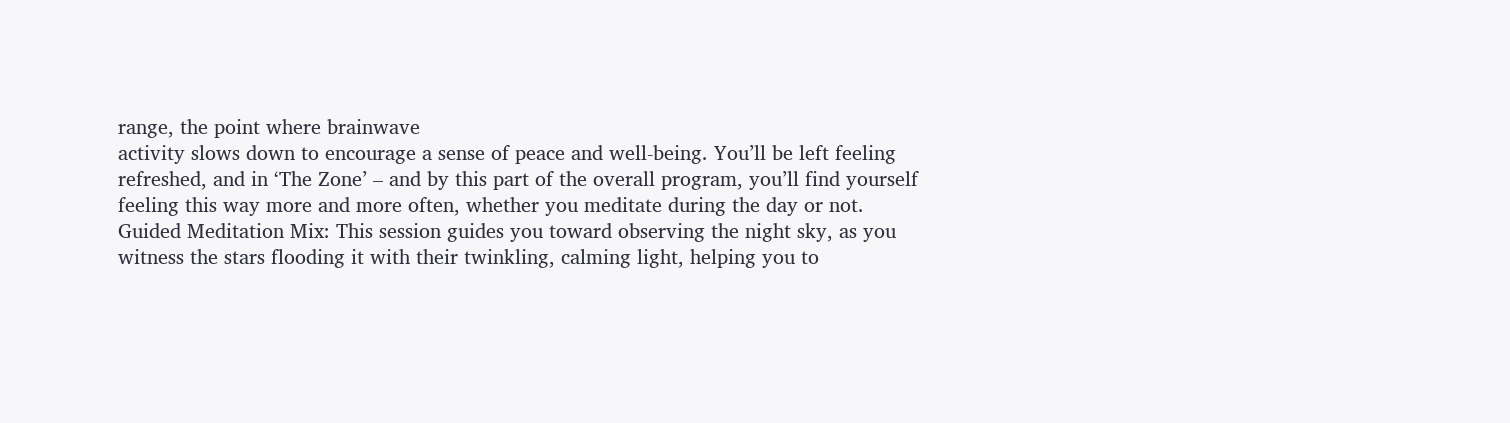range, the point where brainwave
activity slows down to encourage a sense of peace and well-being. You’ll be left feeling
refreshed, and in ‘The Zone’ – and by this part of the overall program, you’ll find yourself
feeling this way more and more often, whether you meditate during the day or not.
Guided Meditation Mix: This session guides you toward observing the night sky, as you
witness the stars flooding it with their twinkling, calming light, helping you to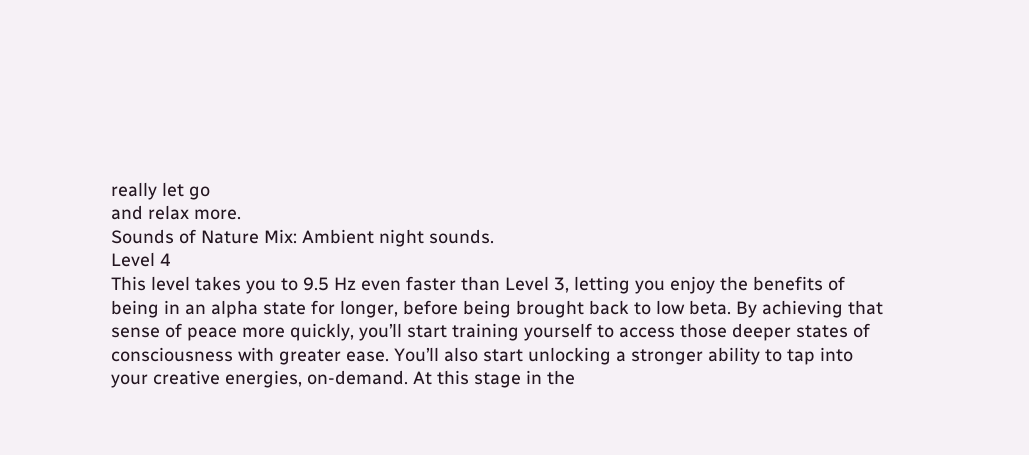really let go
and relax more.
Sounds of Nature Mix: Ambient night sounds.
Level 4
This level takes you to 9.5 Hz even faster than Level 3, letting you enjoy the benefits of
being in an alpha state for longer, before being brought back to low beta. By achieving that
sense of peace more quickly, you’ll start training yourself to access those deeper states of
consciousness with greater ease. You’ll also start unlocking a stronger ability to tap into
your creative energies, on-demand. At this stage in the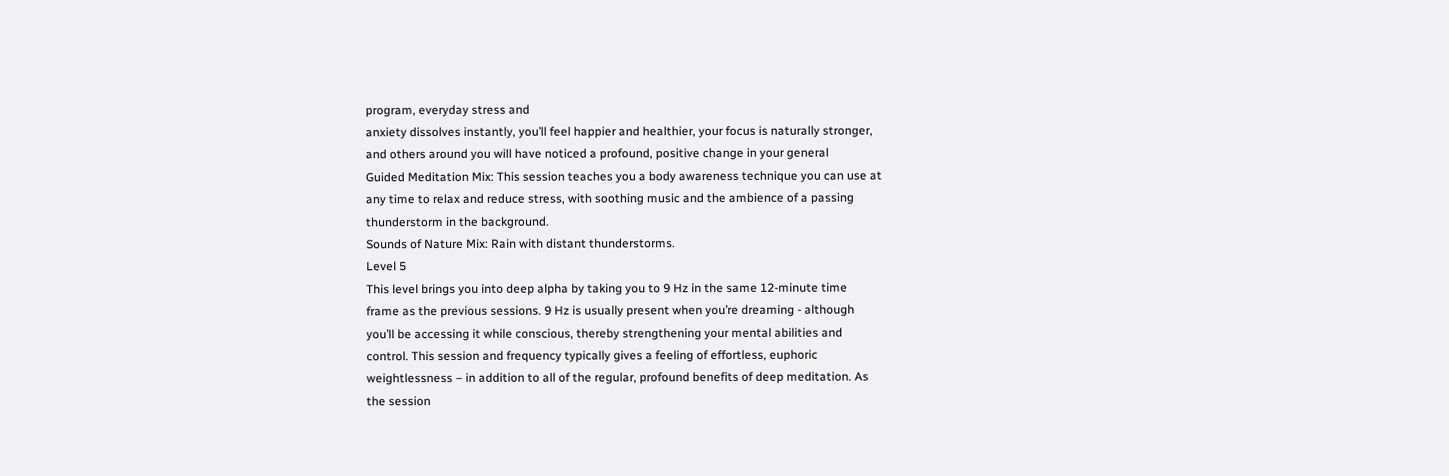program, everyday stress and
anxiety dissolves instantly, you’ll feel happier and healthier, your focus is naturally stronger,
and others around you will have noticed a profound, positive change in your general
Guided Meditation Mix: This session teaches you a body awareness technique you can use at
any time to relax and reduce stress, with soothing music and the ambience of a passing
thunderstorm in the background.
Sounds of Nature Mix: Rain with distant thunderstorms.
Level 5
This level brings you into deep alpha by taking you to 9 Hz in the same 12-minute time
frame as the previous sessions. 9 Hz is usually present when you’re dreaming - although
you’ll be accessing it while conscious, thereby strengthening your mental abilities and
control. This session and frequency typically gives a feeling of effortless, euphoric
weightlessness – in addition to all of the regular, profound benefits of deep meditation. As
the session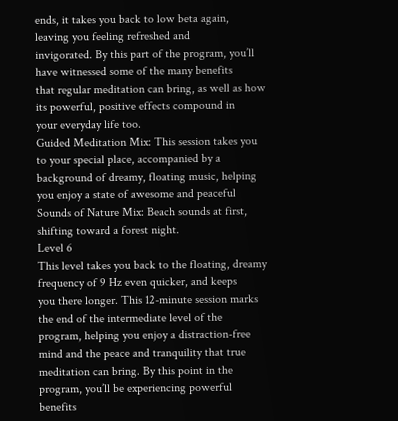ends, it takes you back to low beta again, leaving you feeling refreshed and
invigorated. By this part of the program, you’ll have witnessed some of the many benefits
that regular meditation can bring, as well as how its powerful, positive effects compound in
your everyday life too.
Guided Meditation Mix: This session takes you to your special place, accompanied by a
background of dreamy, floating music, helping you enjoy a state of awesome and peaceful
Sounds of Nature Mix: Beach sounds at first, shifting toward a forest night.
Level 6
This level takes you back to the floating, dreamy frequency of 9 Hz even quicker, and keeps
you there longer. This 12-minute session marks the end of the intermediate level of the
program, helping you enjoy a distraction-free mind and the peace and tranquility that true
meditation can bring. By this point in the program, you’ll be experiencing powerful benefits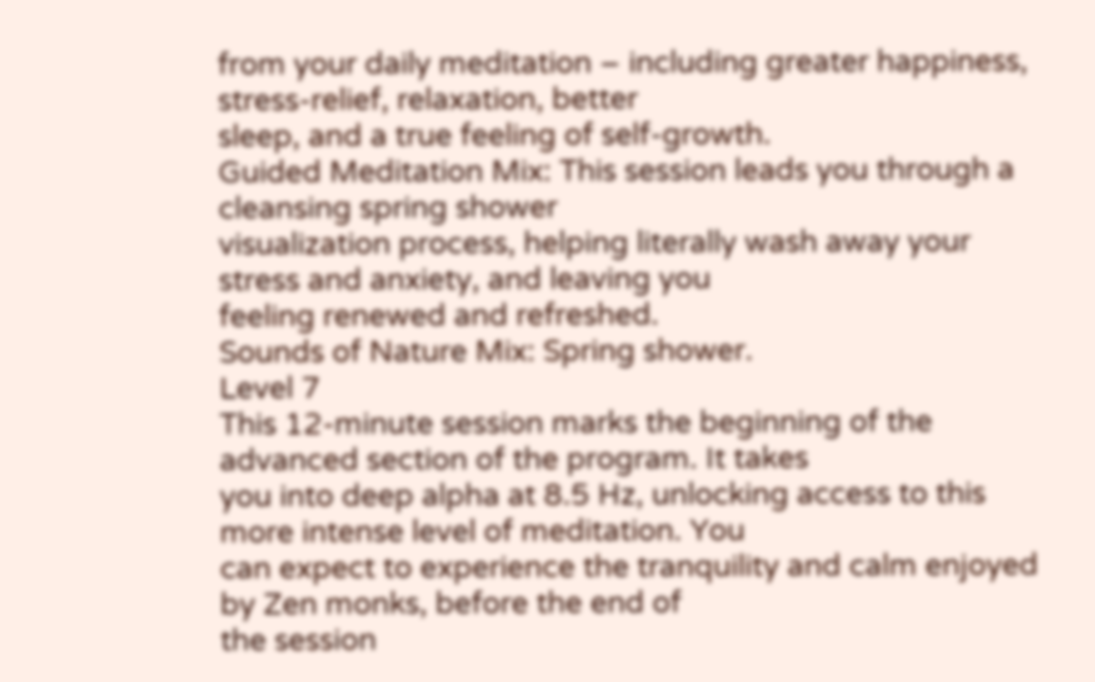from your daily meditation – including greater happiness, stress-relief, relaxation, better
sleep, and a true feeling of self-growth.
Guided Meditation Mix: This session leads you through a cleansing spring shower
visualization process, helping literally wash away your stress and anxiety, and leaving you
feeling renewed and refreshed.
Sounds of Nature Mix: Spring shower.
Level 7
This 12-minute session marks the beginning of the advanced section of the program. It takes
you into deep alpha at 8.5 Hz, unlocking access to this more intense level of meditation. You
can expect to experience the tranquility and calm enjoyed by Zen monks, before the end of
the session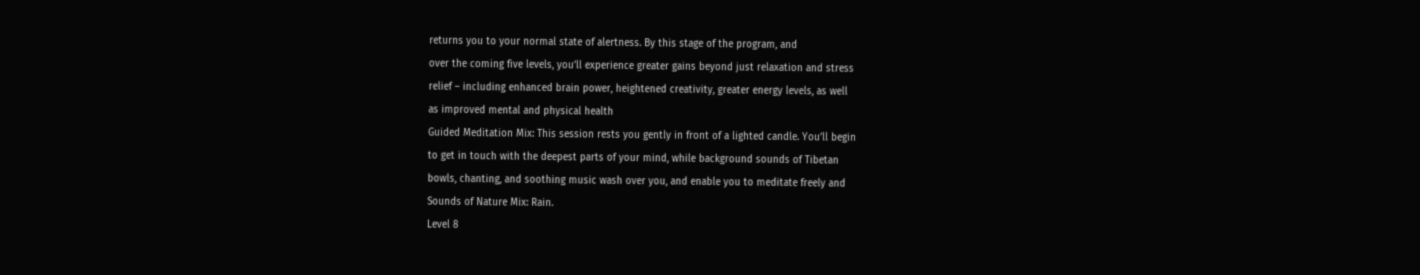returns you to your normal state of alertness. By this stage of the program, and
over the coming five levels, you’ll experience greater gains beyond just relaxation and stress
relief – including enhanced brain power, heightened creativity, greater energy levels, as well
as improved mental and physical health
Guided Meditation Mix: This session rests you gently in front of a lighted candle. You’ll begin
to get in touch with the deepest parts of your mind, while background sounds of Tibetan
bowls, chanting, and soothing music wash over you, and enable you to meditate freely and
Sounds of Nature Mix: Rain.
Level 8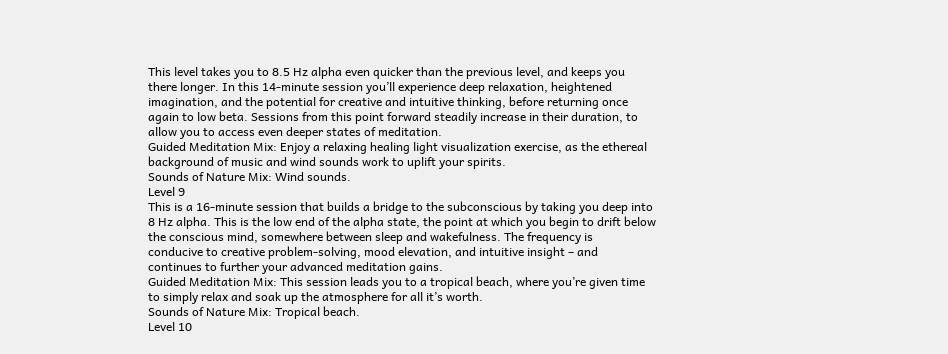This level takes you to 8.5 Hz alpha even quicker than the previous level, and keeps you
there longer. In this 14-minute session you’ll experience deep relaxation, heightened
imagination, and the potential for creative and intuitive thinking, before returning once
again to low beta. Sessions from this point forward steadily increase in their duration, to
allow you to access even deeper states of meditation.
Guided Meditation Mix: Enjoy a relaxing healing light visualization exercise, as the ethereal
background of music and wind sounds work to uplift your spirits.
Sounds of Nature Mix: Wind sounds.
Level 9
This is a 16-minute session that builds a bridge to the subconscious by taking you deep into
8 Hz alpha. This is the low end of the alpha state, the point at which you begin to drift below
the conscious mind, somewhere between sleep and wakefulness. The frequency is
conducive to creative problem-solving, mood elevation, and intuitive insight – and
continues to further your advanced meditation gains.
Guided Meditation Mix: This session leads you to a tropical beach, where you’re given time
to simply relax and soak up the atmosphere for all it’s worth.
Sounds of Nature Mix: Tropical beach.
Level 10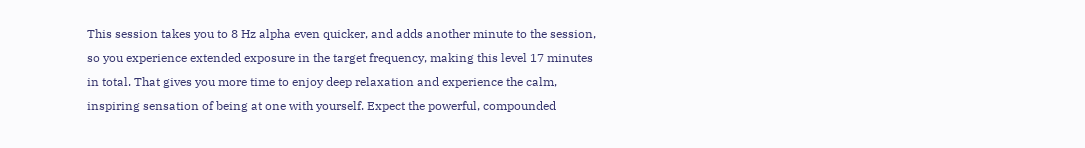This session takes you to 8 Hz alpha even quicker, and adds another minute to the session,
so you experience extended exposure in the target frequency, making this level 17 minutes
in total. That gives you more time to enjoy deep relaxation and experience the calm,
inspiring sensation of being at one with yourself. Expect the powerful, compounded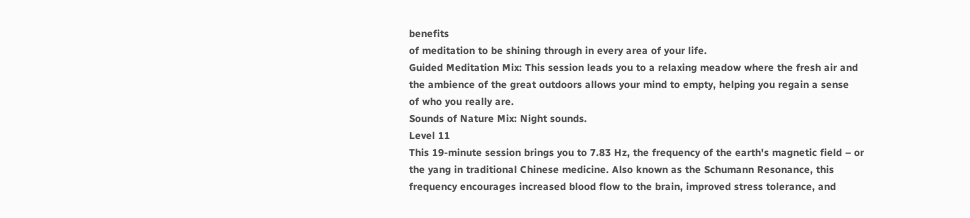benefits
of meditation to be shining through in every area of your life.
Guided Meditation Mix: This session leads you to a relaxing meadow where the fresh air and
the ambience of the great outdoors allows your mind to empty, helping you regain a sense
of who you really are.
Sounds of Nature Mix: Night sounds.
Level 11
This 19-minute session brings you to 7.83 Hz, the frequency of the earth's magnetic field – or
the yang in traditional Chinese medicine. Also known as the Schumann Resonance, this
frequency encourages increased blood flow to the brain, improved stress tolerance, and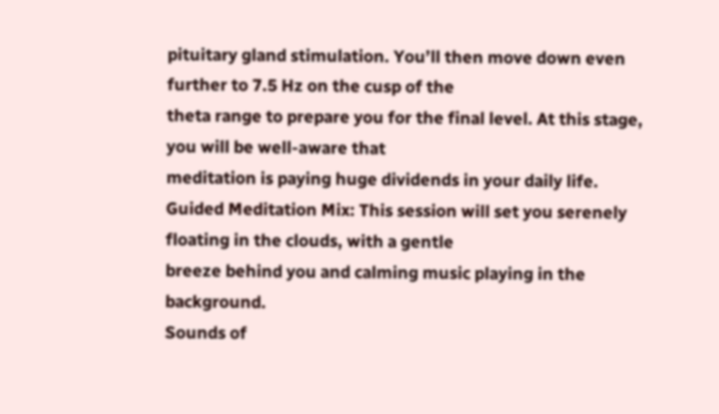pituitary gland stimulation. You’ll then move down even further to 7.5 Hz on the cusp of the
theta range to prepare you for the final level. At this stage, you will be well-aware that
meditation is paying huge dividends in your daily life.
Guided Meditation Mix: This session will set you serenely floating in the clouds, with a gentle
breeze behind you and calming music playing in the background.
Sounds of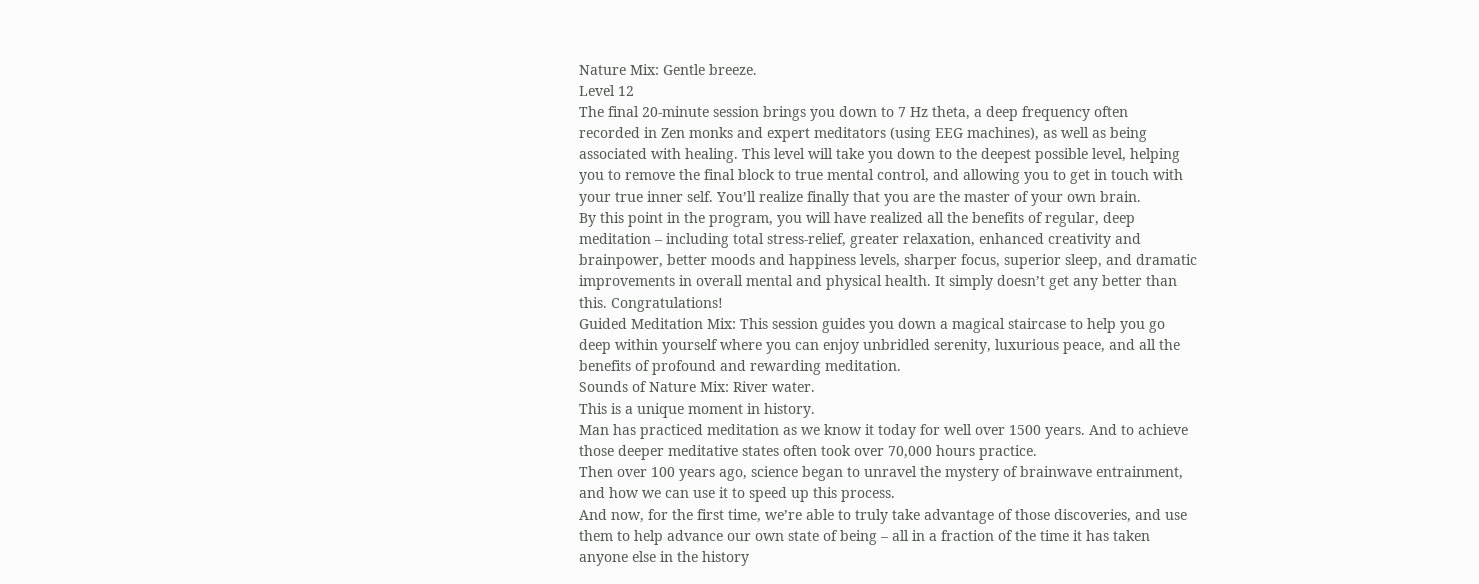Nature Mix: Gentle breeze.
Level 12
The final 20-minute session brings you down to 7 Hz theta, a deep frequency often
recorded in Zen monks and expert meditators (using EEG machines), as well as being
associated with healing. This level will take you down to the deepest possible level, helping
you to remove the final block to true mental control, and allowing you to get in touch with
your true inner self. You’ll realize finally that you are the master of your own brain.
By this point in the program, you will have realized all the benefits of regular, deep
meditation – including total stress-relief, greater relaxation, enhanced creativity and
brainpower, better moods and happiness levels, sharper focus, superior sleep, and dramatic
improvements in overall mental and physical health. It simply doesn’t get any better than
this. Congratulations!
Guided Meditation Mix: This session guides you down a magical staircase to help you go
deep within yourself where you can enjoy unbridled serenity, luxurious peace, and all the
benefits of profound and rewarding meditation.
Sounds of Nature Mix: River water.
This is a unique moment in history.
Man has practiced meditation as we know it today for well over 1500 years. And to achieve
those deeper meditative states often took over 70,000 hours practice.
Then over 100 years ago, science began to unravel the mystery of brainwave entrainment,
and how we can use it to speed up this process.
And now, for the first time, we’re able to truly take advantage of those discoveries, and use
them to help advance our own state of being – all in a fraction of the time it has taken
anyone else in the history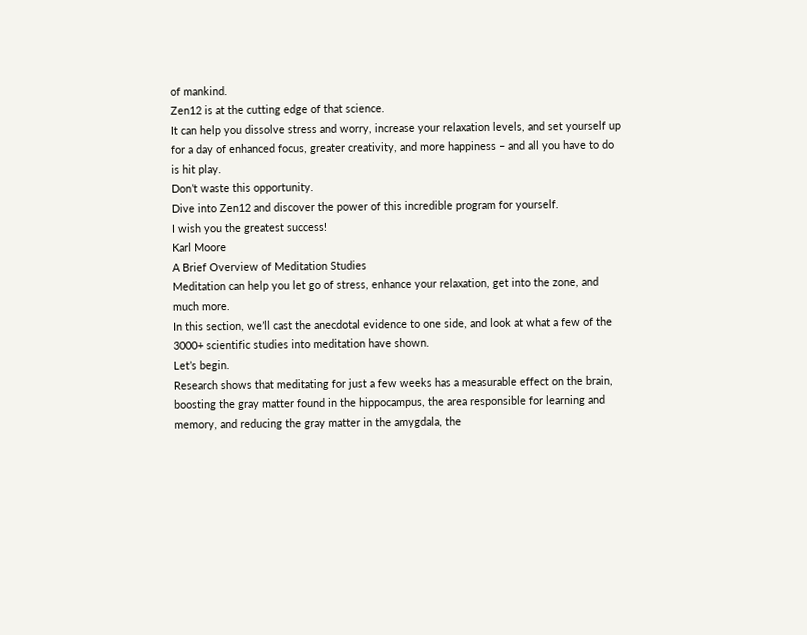of mankind.
Zen12 is at the cutting edge of that science.
It can help you dissolve stress and worry, increase your relaxation levels, and set yourself up
for a day of enhanced focus, greater creativity, and more happiness – and all you have to do
is hit play.
Don’t waste this opportunity.
Dive into Zen12 and discover the power of this incredible program for yourself.
I wish you the greatest success!
Karl Moore
A Brief Overview of Meditation Studies
Meditation can help you let go of stress, enhance your relaxation, get into the zone, and
much more.
In this section, we’ll cast the anecdotal evidence to one side, and look at what a few of the
3000+ scientific studies into meditation have shown.
Let’s begin.
Research shows that meditating for just a few weeks has a measurable effect on the brain,
boosting the gray matter found in the hippocampus, the area responsible for learning and
memory, and reducing the gray matter in the amygdala, the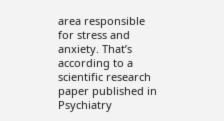area responsible for stress and
anxiety. That’s according to a scientific research paper published in Psychiatry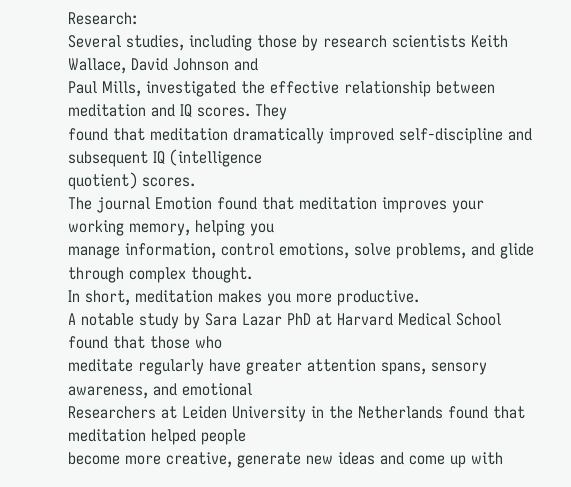Research:
Several studies, including those by research scientists Keith Wallace, David Johnson and
Paul Mills, investigated the effective relationship between meditation and IQ scores. They
found that meditation dramatically improved self-discipline and subsequent IQ (intelligence
quotient) scores.
The journal Emotion found that meditation improves your working memory, helping you
manage information, control emotions, solve problems, and glide through complex thought.
In short, meditation makes you more productive.
A notable study by Sara Lazar PhD at Harvard Medical School found that those who
meditate regularly have greater attention spans, sensory awareness, and emotional
Researchers at Leiden University in the Netherlands found that meditation helped people
become more creative, generate new ideas and come up with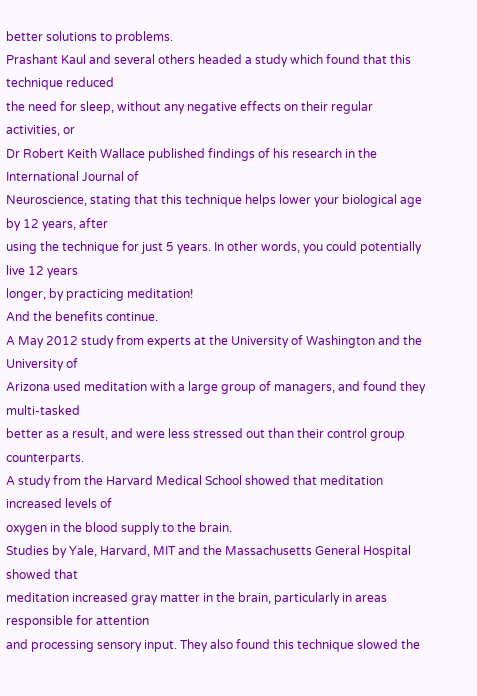better solutions to problems.
Prashant Kaul and several others headed a study which found that this technique reduced
the need for sleep, without any negative effects on their regular activities, or
Dr Robert Keith Wallace published findings of his research in the International Journal of
Neuroscience, stating that this technique helps lower your biological age by 12 years, after
using the technique for just 5 years. In other words, you could potentially live 12 years
longer, by practicing meditation!
And the benefits continue.
A May 2012 study from experts at the University of Washington and the University of
Arizona used meditation with a large group of managers, and found they multi-tasked
better as a result, and were less stressed out than their control group counterparts.
A study from the Harvard Medical School showed that meditation increased levels of
oxygen in the blood supply to the brain.
Studies by Yale, Harvard, MIT and the Massachusetts General Hospital showed that
meditation increased gray matter in the brain, particularly in areas responsible for attention
and processing sensory input. They also found this technique slowed the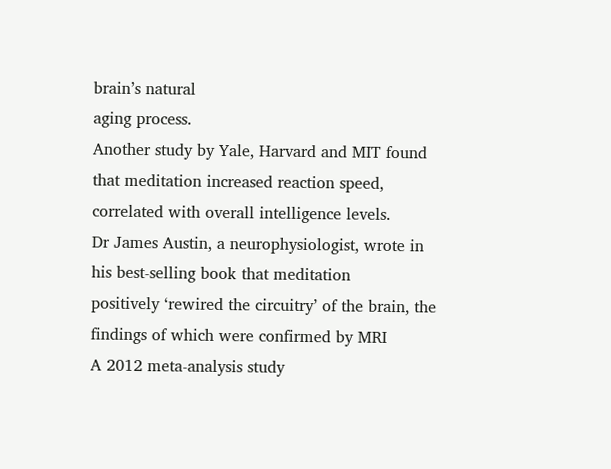brain’s natural
aging process.
Another study by Yale, Harvard and MIT found that meditation increased reaction speed,
correlated with overall intelligence levels.
Dr James Austin, a neurophysiologist, wrote in his best-selling book that meditation
positively ‘rewired the circuitry’ of the brain, the findings of which were confirmed by MRI
A 2012 meta-analysis study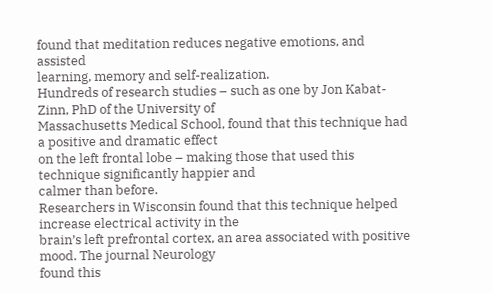found that meditation reduces negative emotions, and assisted
learning, memory and self-realization.
Hundreds of research studies – such as one by Jon Kabat-Zinn, PhD of the University of
Massachusetts Medical School, found that this technique had a positive and dramatic effect
on the left frontal lobe – making those that used this technique significantly happier and
calmer than before.
Researchers in Wisconsin found that this technique helped increase electrical activity in the
brain’s left prefrontal cortex, an area associated with positive mood. The journal Neurology
found this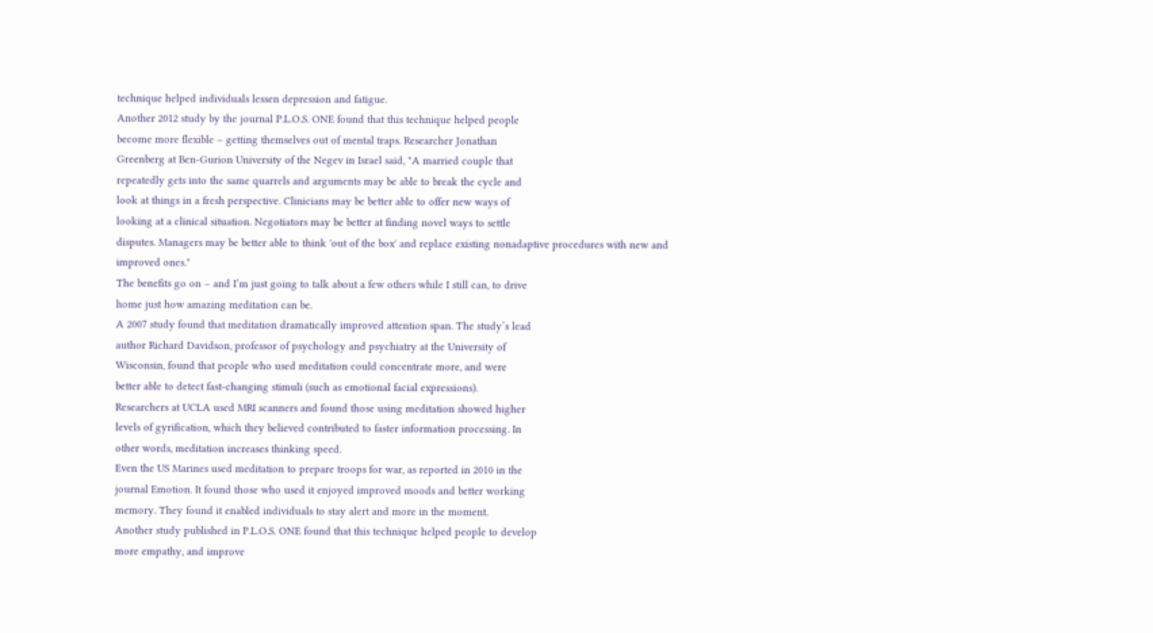technique helped individuals lessen depression and fatigue.
Another 2012 study by the journal P.L.O.S. ONE found that this technique helped people
become more flexible – getting themselves out of mental traps. Researcher Jonathan
Greenberg at Ben-Gurion University of the Negev in Israel said, "A married couple that
repeatedly gets into the same quarrels and arguments may be able to break the cycle and
look at things in a fresh perspective. Clinicians may be better able to offer new ways of
looking at a clinical situation. Negotiators may be better at finding novel ways to settle
disputes. Managers may be better able to think 'out of the box' and replace existing nonadaptive procedures with new and improved ones."
The benefits go on – and I’m just going to talk about a few others while I still can, to drive
home just how amazing meditation can be.
A 2007 study found that meditation dramatically improved attention span. The study’s lead
author Richard Davidson, professor of psychology and psychiatry at the University of
Wisconsin, found that people who used meditation could concentrate more, and were
better able to detect fast-changing stimuli (such as emotional facial expressions).
Researchers at UCLA used MRI scanners and found those using meditation showed higher
levels of gyrification, which they believed contributed to faster information processing. In
other words, meditation increases thinking speed.
Even the US Marines used meditation to prepare troops for war, as reported in 2010 in the
journal Emotion. It found those who used it enjoyed improved moods and better working
memory. They found it enabled individuals to stay alert and more in the moment.
Another study published in P.L.O.S. ONE found that this technique helped people to develop
more empathy, and improve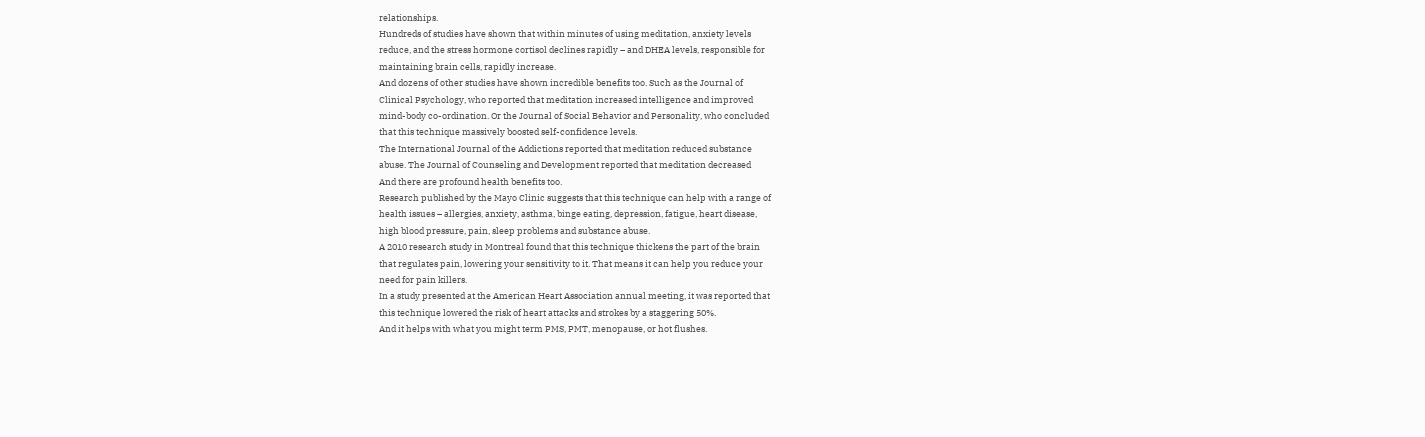relationships.
Hundreds of studies have shown that within minutes of using meditation, anxiety levels
reduce, and the stress hormone cortisol declines rapidly – and DHEA levels, responsible for
maintaining brain cells, rapidly increase.
And dozens of other studies have shown incredible benefits too. Such as the Journal of
Clinical Psychology, who reported that meditation increased intelligence and improved
mind-body co-ordination. Or the Journal of Social Behavior and Personality, who concluded
that this technique massively boosted self-confidence levels.
The International Journal of the Addictions reported that meditation reduced substance
abuse. The Journal of Counseling and Development reported that meditation decreased
And there are profound health benefits too.
Research published by the Mayo Clinic suggests that this technique can help with a range of
health issues – allergies, anxiety, asthma, binge eating, depression, fatigue, heart disease,
high blood pressure, pain, sleep problems and substance abuse.
A 2010 research study in Montreal found that this technique thickens the part of the brain
that regulates pain, lowering your sensitivity to it. That means it can help you reduce your
need for pain killers.
In a study presented at the American Heart Association annual meeting, it was reported that
this technique lowered the risk of heart attacks and strokes by a staggering 50%.
And it helps with what you might term PMS, PMT, menopause, or hot flushes.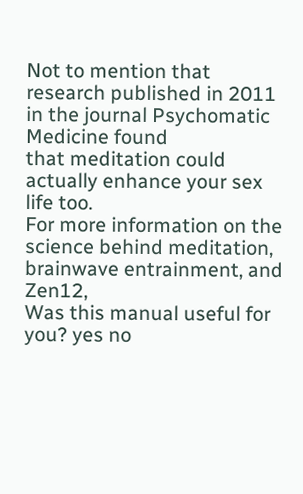Not to mention that research published in 2011 in the journal Psychomatic Medicine found
that meditation could actually enhance your sex life too.
For more information on the science behind meditation, brainwave entrainment, and Zen12,
Was this manual useful for you? yes no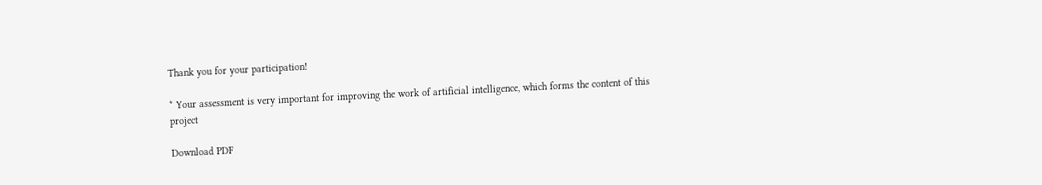Thank you for your participation!

* Your assessment is very important for improving the work of artificial intelligence, which forms the content of this project

Download PDF